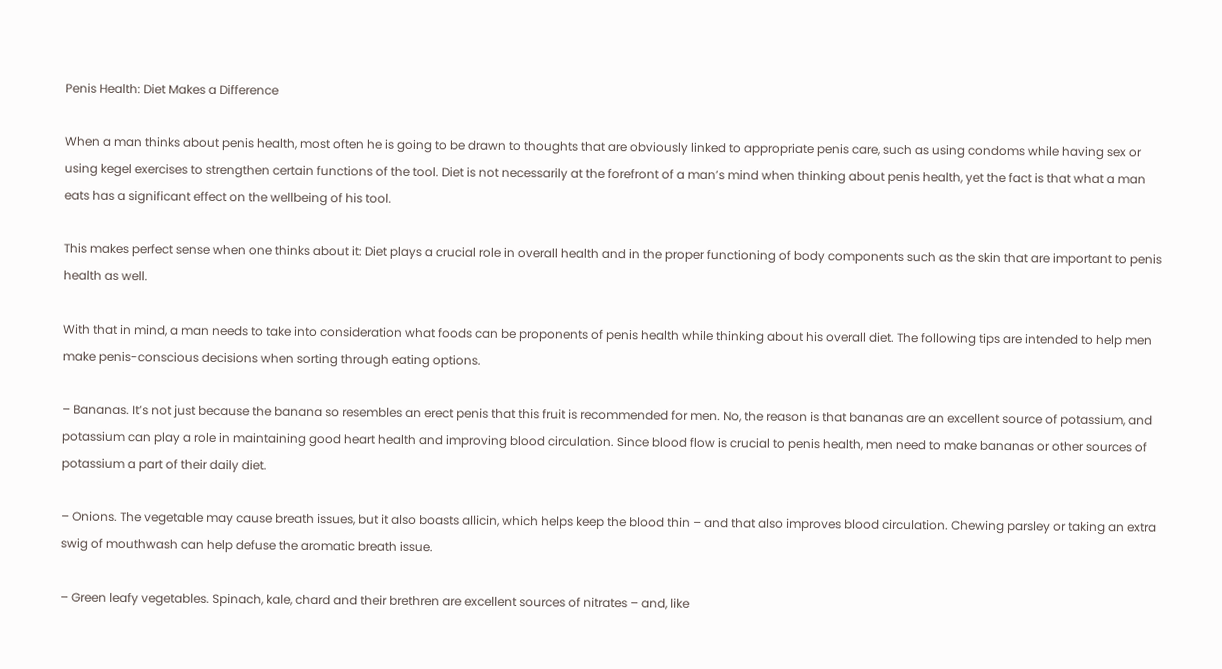Penis Health: Diet Makes a Difference

When a man thinks about penis health, most often he is going to be drawn to thoughts that are obviously linked to appropriate penis care, such as using condoms while having sex or using kegel exercises to strengthen certain functions of the tool. Diet is not necessarily at the forefront of a man’s mind when thinking about penis health, yet the fact is that what a man eats has a significant effect on the wellbeing of his tool.

This makes perfect sense when one thinks about it: Diet plays a crucial role in overall health and in the proper functioning of body components such as the skin that are important to penis health as well.

With that in mind, a man needs to take into consideration what foods can be proponents of penis health while thinking about his overall diet. The following tips are intended to help men make penis-conscious decisions when sorting through eating options.

– Bananas. It’s not just because the banana so resembles an erect penis that this fruit is recommended for men. No, the reason is that bananas are an excellent source of potassium, and potassium can play a role in maintaining good heart health and improving blood circulation. Since blood flow is crucial to penis health, men need to make bananas or other sources of potassium a part of their daily diet.

– Onions. The vegetable may cause breath issues, but it also boasts allicin, which helps keep the blood thin – and that also improves blood circulation. Chewing parsley or taking an extra swig of mouthwash can help defuse the aromatic breath issue.

– Green leafy vegetables. Spinach, kale, chard and their brethren are excellent sources of nitrates – and, like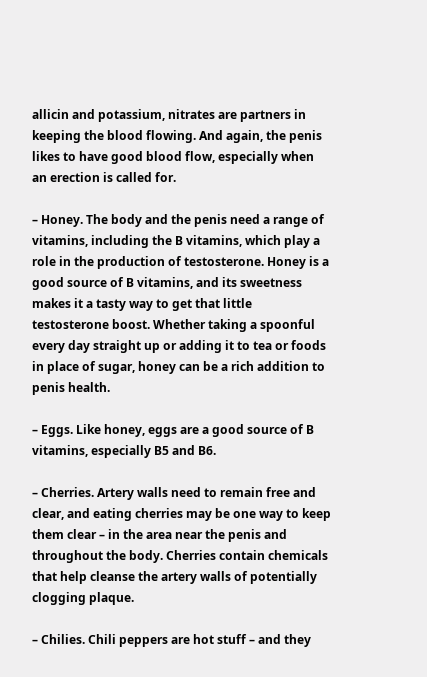allicin and potassium, nitrates are partners in keeping the blood flowing. And again, the penis likes to have good blood flow, especially when an erection is called for.

– Honey. The body and the penis need a range of vitamins, including the B vitamins, which play a role in the production of testosterone. Honey is a good source of B vitamins, and its sweetness makes it a tasty way to get that little testosterone boost. Whether taking a spoonful every day straight up or adding it to tea or foods in place of sugar, honey can be a rich addition to penis health.

– Eggs. Like honey, eggs are a good source of B vitamins, especially B5 and B6.

– Cherries. Artery walls need to remain free and clear, and eating cherries may be one way to keep them clear – in the area near the penis and throughout the body. Cherries contain chemicals that help cleanse the artery walls of potentially clogging plaque.

– Chilies. Chili peppers are hot stuff – and they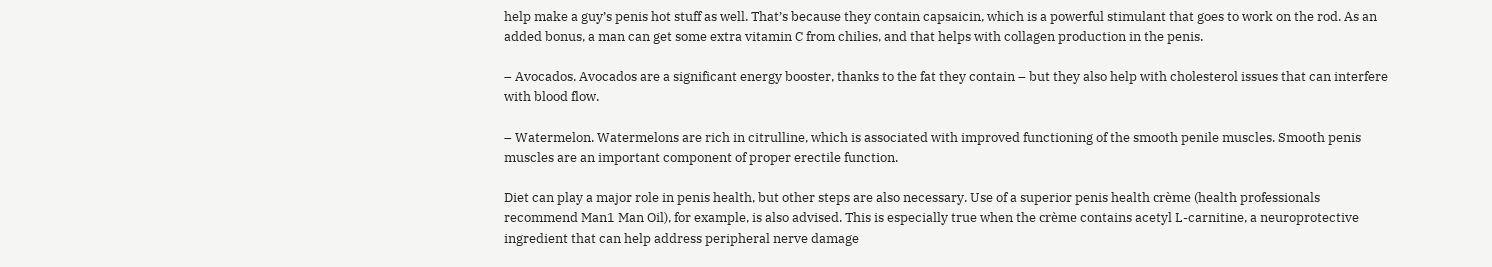help make a guy’s penis hot stuff as well. That’s because they contain capsaicin, which is a powerful stimulant that goes to work on the rod. As an added bonus, a man can get some extra vitamin C from chilies, and that helps with collagen production in the penis.

– Avocados. Avocados are a significant energy booster, thanks to the fat they contain – but they also help with cholesterol issues that can interfere with blood flow.

– Watermelon. Watermelons are rich in citrulline, which is associated with improved functioning of the smooth penile muscles. Smooth penis muscles are an important component of proper erectile function.

Diet can play a major role in penis health, but other steps are also necessary. Use of a superior penis health crème (health professionals recommend Man1 Man Oil), for example, is also advised. This is especially true when the crème contains acetyl L-carnitine, a neuroprotective ingredient that can help address peripheral nerve damage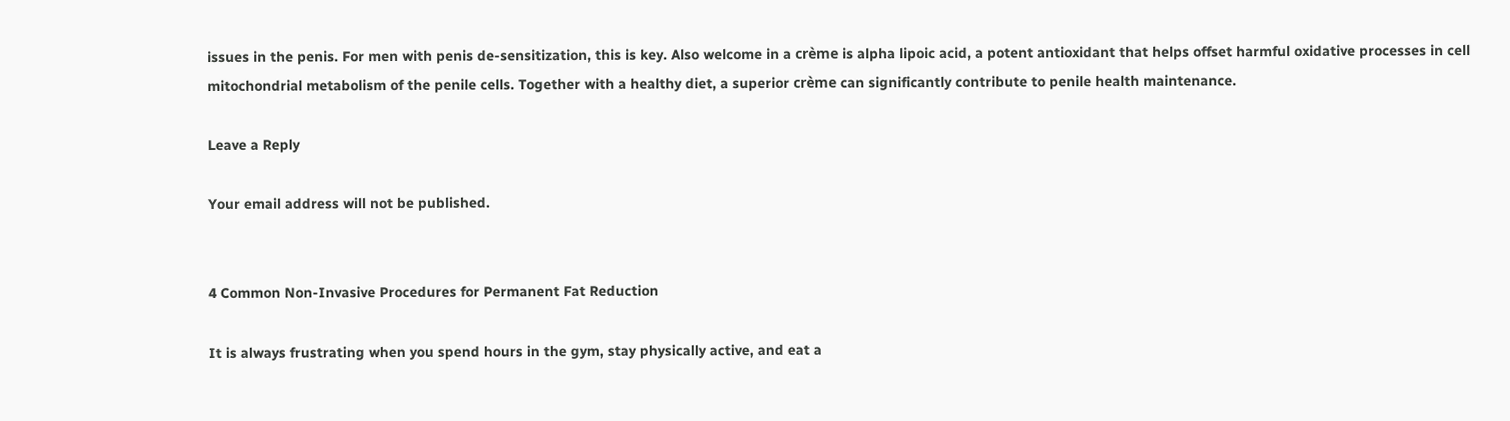issues in the penis. For men with penis de-sensitization, this is key. Also welcome in a crème is alpha lipoic acid, a potent antioxidant that helps offset harmful oxidative processes in cell mitochondrial metabolism of the penile cells. Together with a healthy diet, a superior crème can significantly contribute to penile health maintenance.

Leave a Reply

Your email address will not be published.


4 Common Non-Invasive Procedures for Permanent Fat Reduction

It is always frustrating when you spend hours in the gym, stay physically active, and eat a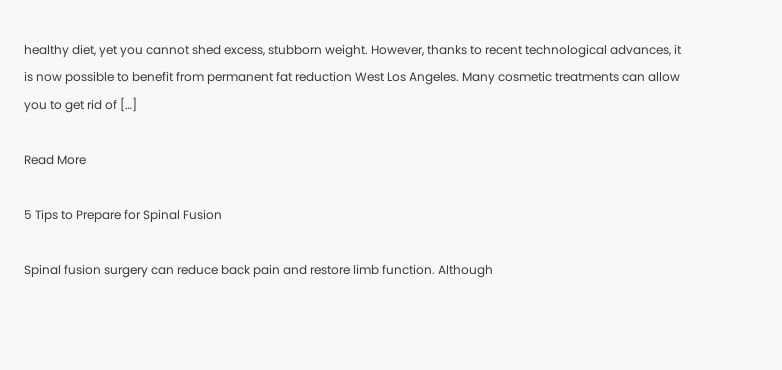healthy diet, yet you cannot shed excess, stubborn weight. However, thanks to recent technological advances, it is now possible to benefit from permanent fat reduction West Los Angeles. Many cosmetic treatments can allow you to get rid of […]

Read More

5 Tips to Prepare for Spinal Fusion

Spinal fusion surgery can reduce back pain and restore limb function. Although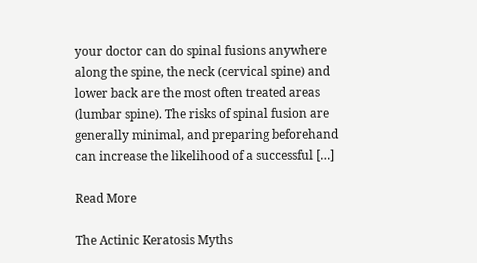your doctor can do spinal fusions anywhere along the spine, the neck (cervical spine) and lower back are the most often treated areas (lumbar spine). The risks of spinal fusion are generally minimal, and preparing beforehand can increase the likelihood of a successful […]

Read More

The Actinic Keratosis Myths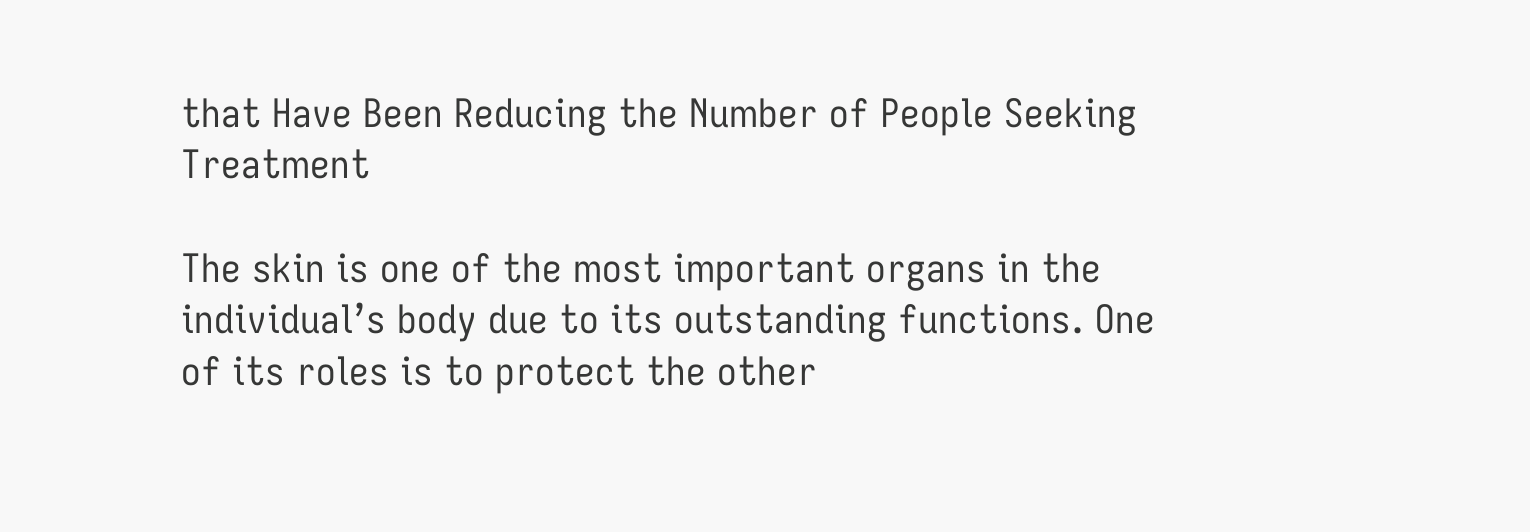that Have Been Reducing the Number of People Seeking Treatment

The skin is one of the most important organs in the individual’s body due to its outstanding functions. One of its roles is to protect the other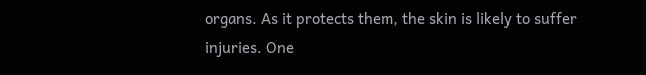organs. As it protects them, the skin is likely to suffer injuries. One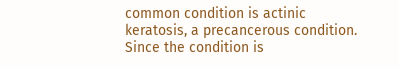common condition is actinic keratosis, a precancerous condition. Since the condition is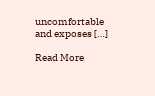uncomfortable and exposes […]

Read More